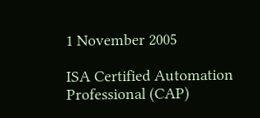1 November 2005

ISA Certified Automation Professional (CAP)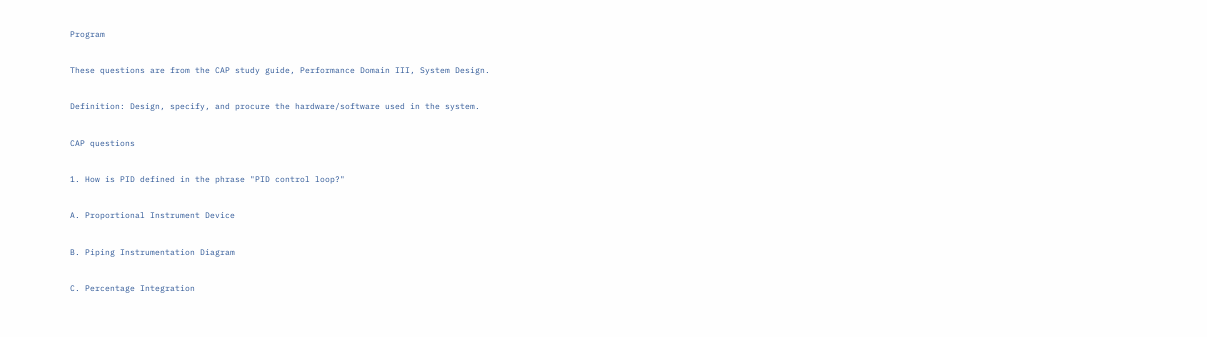Program

These questions are from the CAP study guide, Performance Domain III, System Design.

Definition: Design, specify, and procure the hardware/software used in the system.

CAP questions

1. How is PID defined in the phrase "PID control loop?"

A. Proportional Instrument Device

B. Piping Instrumentation Diagram

C. Percentage Integration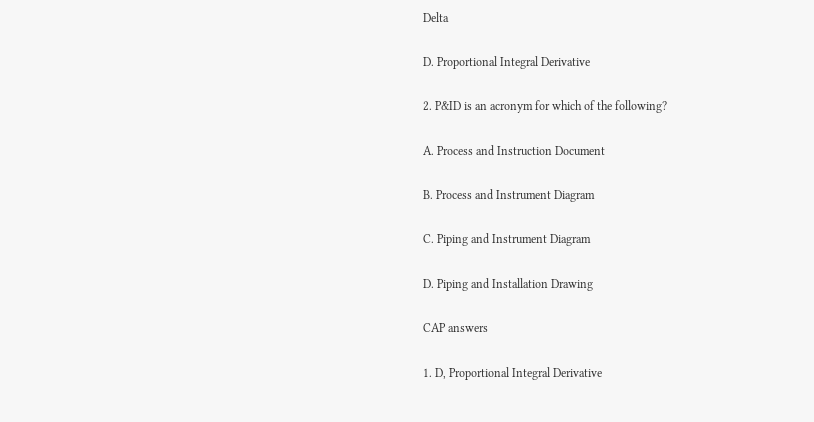Delta

D. Proportional Integral Derivative

2. P&ID is an acronym for which of the following?

A. Process and Instruction Document

B. Process and Instrument Diagram

C. Piping and Instrument Diagram

D. Piping and Installation Drawing

CAP answers

1. D, Proportional Integral Derivative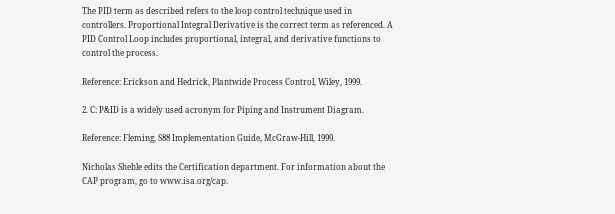The PID term as described refers to the loop control technique used in controllers. Proportional Integral Derivative is the correct term as referenced. A PID Control Loop includes proportional, integral, and derivative functions to control the process.

Reference: Erickson and Hedrick, Plantwide Process Control, Wiley, 1999.

2. C: P&ID is a widely used acronym for Piping and Instrument Diagram.

Reference: Fleming, S88 Implementation Guide, McGraw-Hill, 1999.

Nicholas Sheble edits the Certification department. For information about the CAP program, go to www.isa.org/cap.